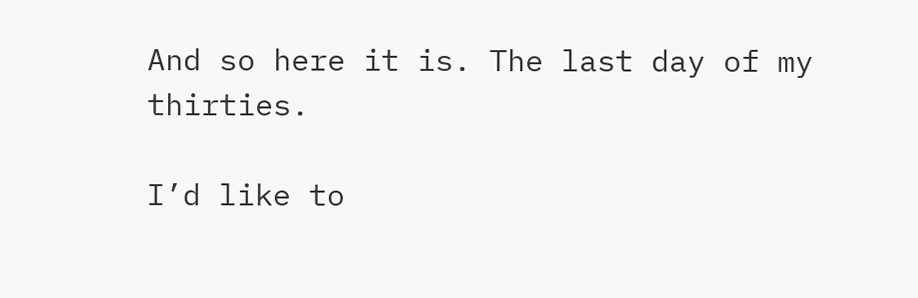And so here it is. The last day of my thirties.

I’d like to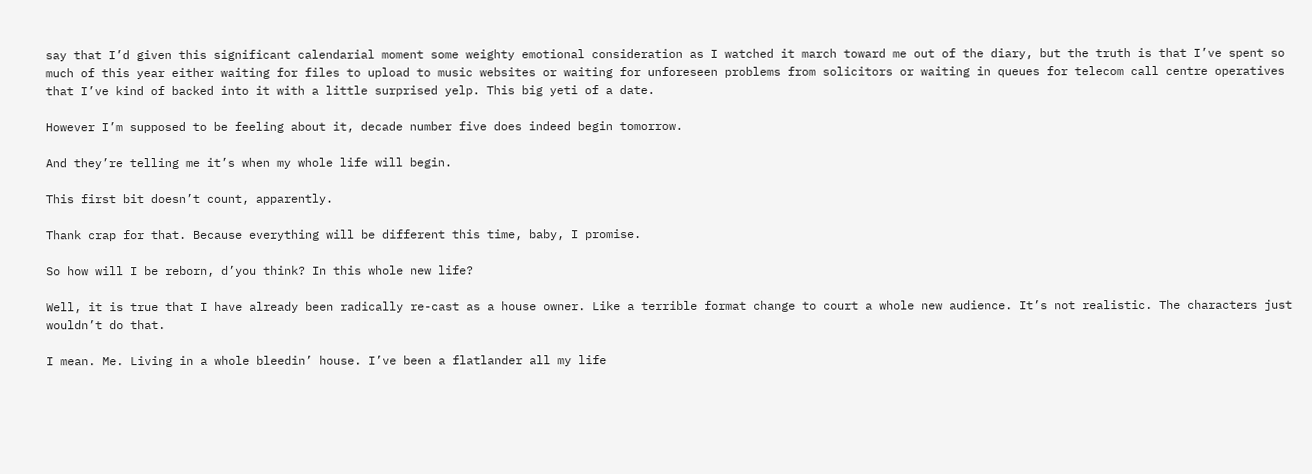say that I’d given this significant calendarial moment some weighty emotional consideration as I watched it march toward me out of the diary, but the truth is that I’ve spent so much of this year either waiting for files to upload to music websites or waiting for unforeseen problems from solicitors or waiting in queues for telecom call centre operatives that I’ve kind of backed into it with a little surprised yelp. This big yeti of a date.

However I’m supposed to be feeling about it, decade number five does indeed begin tomorrow.

And they’re telling me it’s when my whole life will begin.

This first bit doesn’t count, apparently.

Thank crap for that. Because everything will be different this time, baby, I promise.

So how will I be reborn, d’you think? In this whole new life?

Well, it is true that I have already been radically re-cast as a house owner. Like a terrible format change to court a whole new audience. It’s not realistic. The characters just wouldn’t do that.

I mean. Me. Living in a whole bleedin’ house. I’ve been a flatlander all my life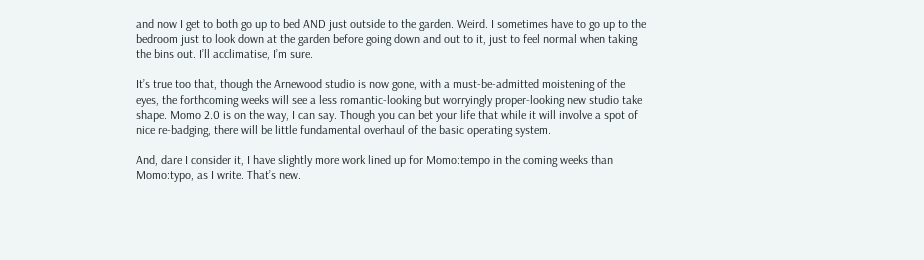and now I get to both go up to bed AND just outside to the garden. Weird. I sometimes have to go up to the bedroom just to look down at the garden before going down and out to it, just to feel normal when taking the bins out. I’ll acclimatise, I’m sure.

It’s true too that, though the Arnewood studio is now gone, with a must-be-admitted moistening of the eyes, the forthcoming weeks will see a less romantic-looking but worryingly proper-looking new studio take shape. Momo 2.0 is on the way, I can say. Though you can bet your life that while it will involve a spot of nice re-badging, there will be little fundamental overhaul of the basic operating system.

And, dare I consider it, I have slightly more work lined up for Momo:tempo in the coming weeks than Momo:typo, as I write. That’s new.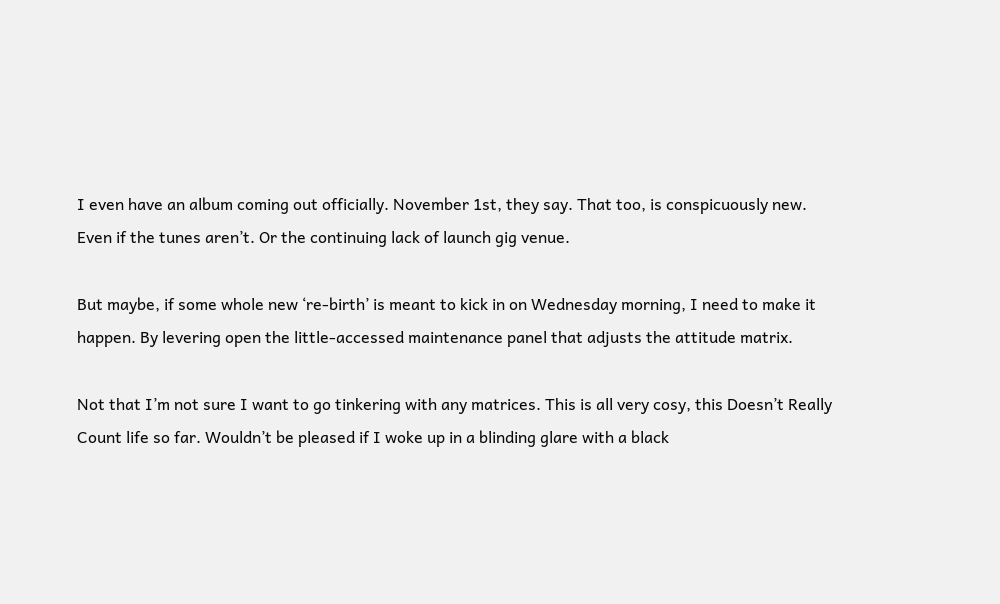I even have an album coming out officially. November 1st, they say. That too, is conspicuously new. Even if the tunes aren’t. Or the continuing lack of launch gig venue.

But maybe, if some whole new ‘re-birth’ is meant to kick in on Wednesday morning, I need to make it happen. By levering open the little-accessed maintenance panel that adjusts the attitude matrix.

Not that I’m not sure I want to go tinkering with any matrices. This is all very cosy, this Doesn’t Really Count life so far. Wouldn’t be pleased if I woke up in a blinding glare with a black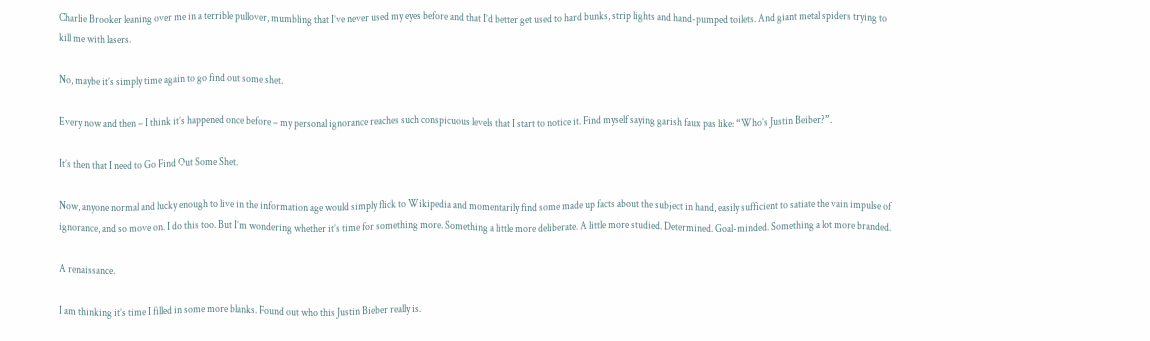Charlie Brooker leaning over me in a terrible pullover, mumbling that I’ve never used my eyes before and that I’d better get used to hard bunks, strip lights and hand-pumped toilets. And giant metal spiders trying to kill me with lasers.

No, maybe it’s simply time again to go find out some shet.

Every now and then – I think it’s happened once before – my personal ignorance reaches such conspicuous levels that I start to notice it. Find myself saying garish faux pas like: “Who’s Justin Beiber?”.

It’s then that I need to Go Find Out Some Shet.

Now, anyone normal and lucky enough to live in the information age would simply flick to Wikipedia and momentarily find some made up facts about the subject in hand, easily sufficient to satiate the vain impulse of ignorance, and so move on. I do this too. But I’m wondering whether it’s time for something more. Something a little more deliberate. A little more studied. Determined. Goal-minded. Something a lot more branded.

A renaissance.

I am thinking it’s time I filled in some more blanks. Found out who this Justin Bieber really is.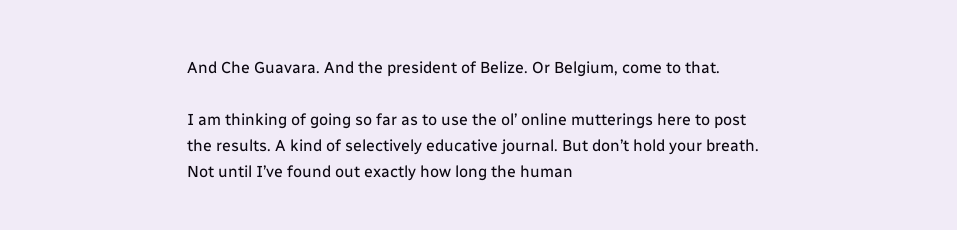And Che Guavara. And the president of Belize. Or Belgium, come to that.

I am thinking of going so far as to use the ol’ online mutterings here to post the results. A kind of selectively educative journal. But don’t hold your breath. Not until I’ve found out exactly how long the human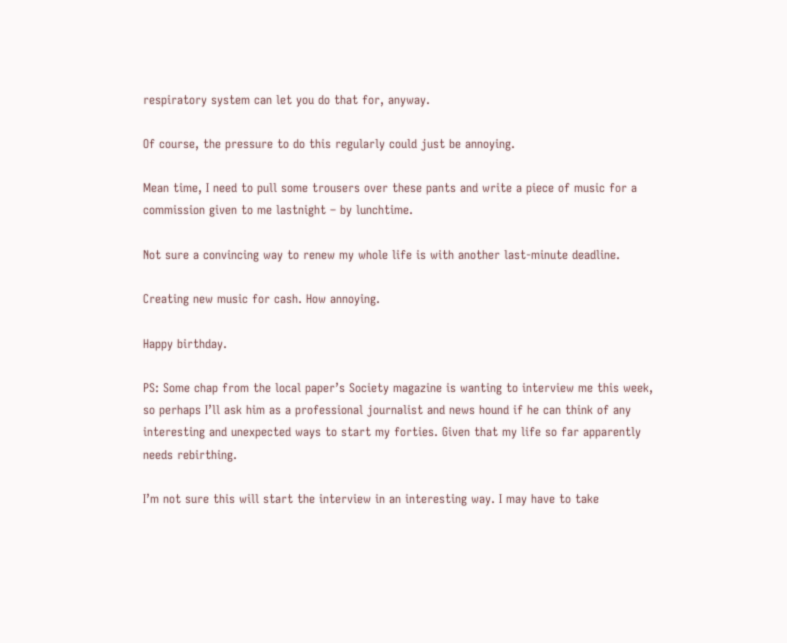respiratory system can let you do that for, anyway.

Of course, the pressure to do this regularly could just be annoying.

Mean time, I need to pull some trousers over these pants and write a piece of music for a commission given to me lastnight – by lunchtime.

Not sure a convincing way to renew my whole life is with another last-minute deadline.

Creating new music for cash. How annoying.

Happy birthday.

PS: Some chap from the local paper’s Society magazine is wanting to interview me this week, so perhaps I’ll ask him as a professional journalist and news hound if he can think of any interesting and unexpected ways to start my forties. Given that my life so far apparently needs rebirthing.

I’m not sure this will start the interview in an interesting way. I may have to take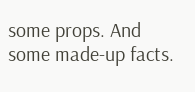some props. And some made-up facts.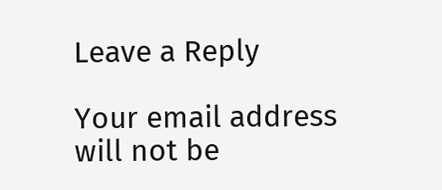Leave a Reply

Your email address will not be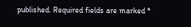published. Required fields are marked *